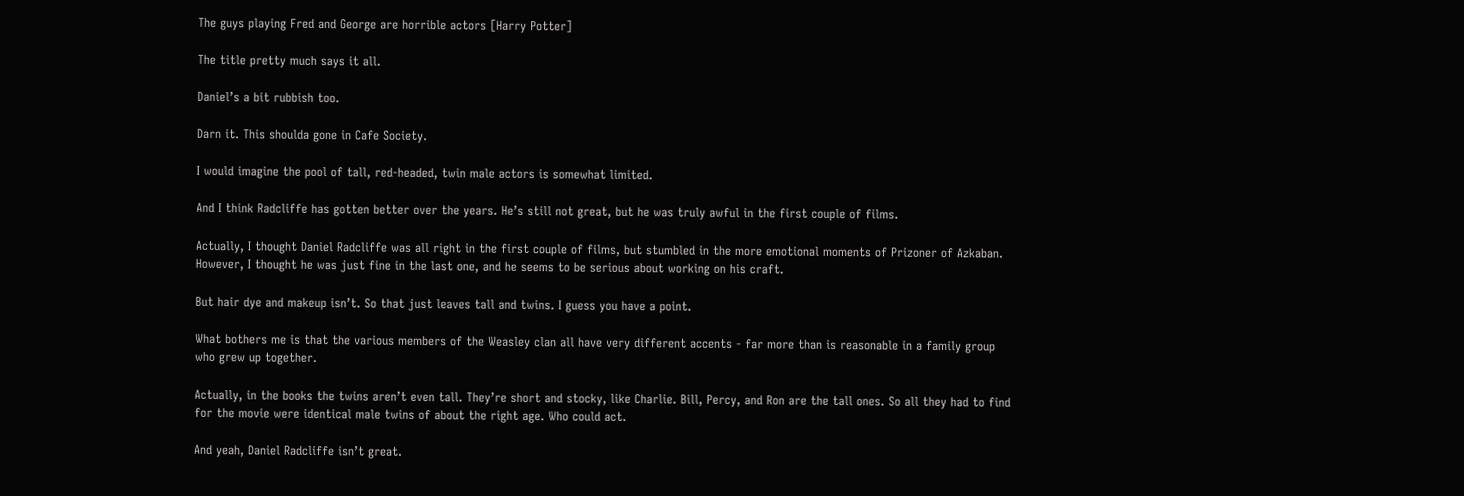The guys playing Fred and George are horrible actors [Harry Potter]

The title pretty much says it all.

Daniel’s a bit rubbish too.

Darn it. This shoulda gone in Cafe Society.

I would imagine the pool of tall, red-headed, twin male actors is somewhat limited.

And I think Radcliffe has gotten better over the years. He’s still not great, but he was truly awful in the first couple of films.

Actually, I thought Daniel Radcliffe was all right in the first couple of films, but stumbled in the more emotional moments of Prizoner of Azkaban. However, I thought he was just fine in the last one, and he seems to be serious about working on his craft.

But hair dye and makeup isn’t. So that just leaves tall and twins. I guess you have a point.

What bothers me is that the various members of the Weasley clan all have very different accents - far more than is reasonable in a family group who grew up together.

Actually, in the books the twins aren’t even tall. They’re short and stocky, like Charlie. Bill, Percy, and Ron are the tall ones. So all they had to find for the movie were identical male twins of about the right age. Who could act.

And yeah, Daniel Radcliffe isn’t great.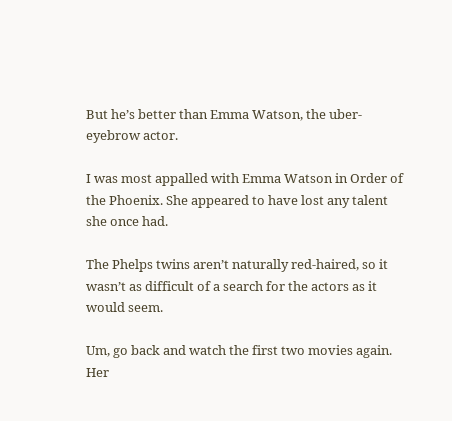But he’s better than Emma Watson, the uber-eyebrow actor.

I was most appalled with Emma Watson in Order of the Phoenix. She appeared to have lost any talent she once had.

The Phelps twins aren’t naturally red-haired, so it wasn’t as difficult of a search for the actors as it would seem.

Um, go back and watch the first two movies again. Her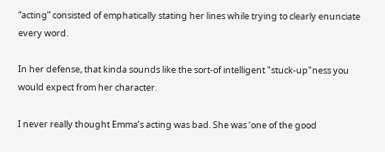“acting” consisted of emphatically stating her lines while trying to clearly enunciate every word.

In her defense, that kinda sounds like the sort-of intelligent "stuck-up"ness you would expect from her character.

I never really thought Emma’s acting was bad. She was ‘one of the good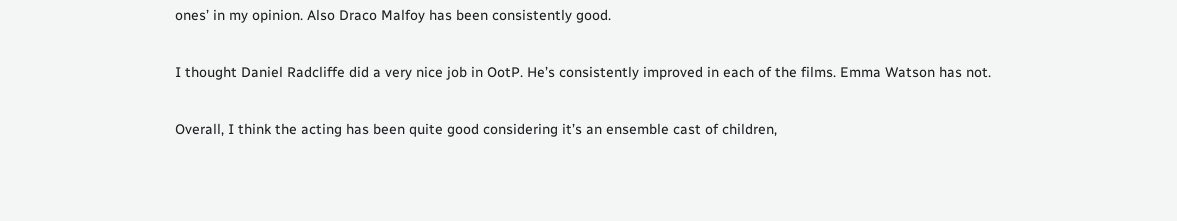ones’ in my opinion. Also Draco Malfoy has been consistently good.

I thought Daniel Radcliffe did a very nice job in OotP. He’s consistently improved in each of the films. Emma Watson has not.

Overall, I think the acting has been quite good considering it’s an ensemble cast of children,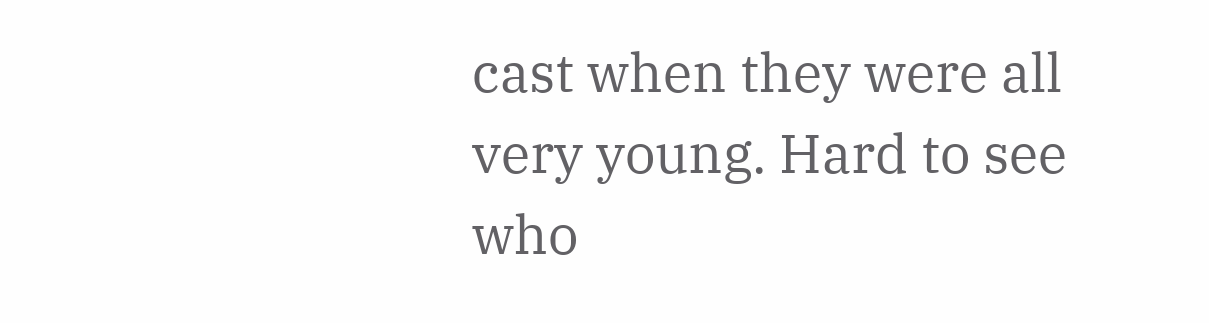cast when they were all very young. Hard to see who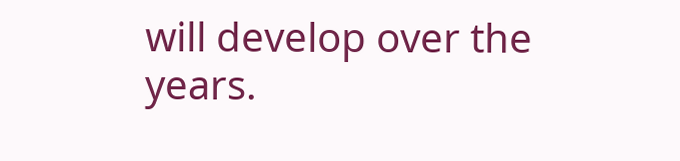will develop over the years.